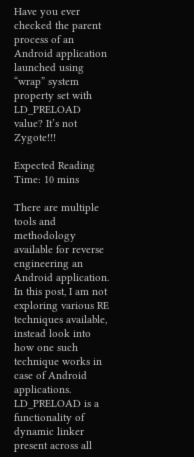Have you ever checked the parent process of an Android application launched using “wrap” system property set with LD_PRELOAD value? It’s not Zygote!!!

Expected Reading Time: 10 mins

There are multiple tools and methodology available for reverse engineering an Android application. In this post, I am not exploring various RE techniques available, instead look into how one such technique works in case of Android applications. LD_PRELOAD is a functionality of dynamic linker present across all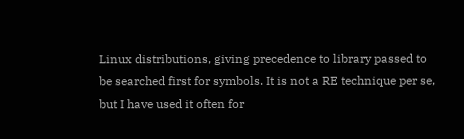Linux distributions, giving precedence to library passed to be searched first for symbols. It is not a RE technique per se, but I have used it often for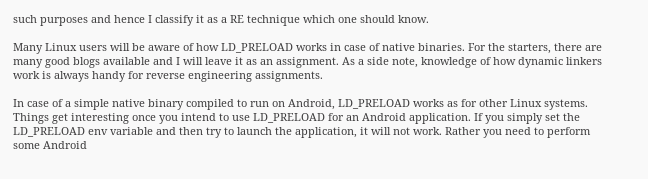such purposes and hence I classify it as a RE technique which one should know.

Many Linux users will be aware of how LD_PRELOAD works in case of native binaries. For the starters, there are many good blogs available and I will leave it as an assignment. As a side note, knowledge of how dynamic linkers work is always handy for reverse engineering assignments.

In case of a simple native binary compiled to run on Android, LD_PRELOAD works as for other Linux systems. Things get interesting once you intend to use LD_PRELOAD for an Android application. If you simply set the LD_PRELOAD env variable and then try to launch the application, it will not work. Rather you need to perform some Android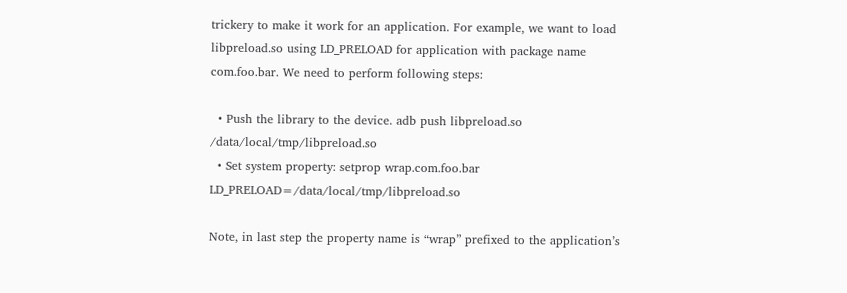trickery to make it work for an application. For example, we want to load libpreload.so using LD_PRELOAD for application with package name com.foo.bar. We need to perform following steps:

  • Push the library to the device. adb push libpreload.so /data/local/tmp/libpreload.so
  • Set system property: setprop wrap.com.foo.bar LD_PRELOAD=/data/local/tmp/libpreload.so

Note, in last step the property name is “wrap” prefixed to the application’s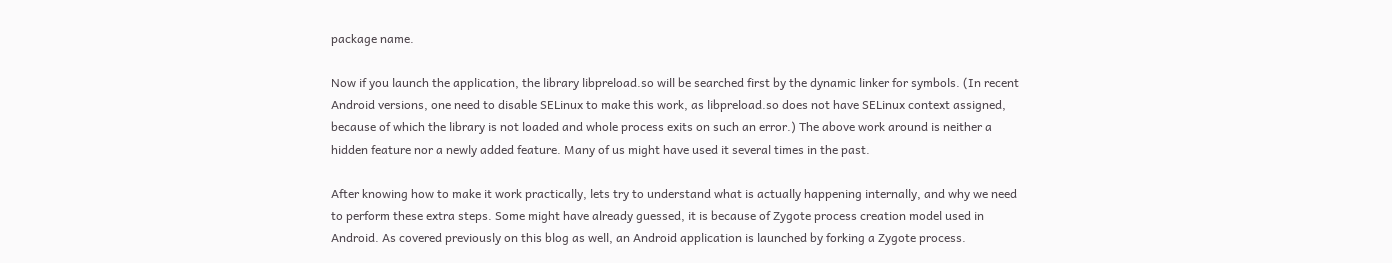package name.

Now if you launch the application, the library libpreload.so will be searched first by the dynamic linker for symbols. (In recent Android versions, one need to disable SELinux to make this work, as libpreload.so does not have SELinux context assigned, because of which the library is not loaded and whole process exits on such an error.) The above work around is neither a hidden feature nor a newly added feature. Many of us might have used it several times in the past.

After knowing how to make it work practically, lets try to understand what is actually happening internally, and why we need to perform these extra steps. Some might have already guessed, it is because of Zygote process creation model used in Android. As covered previously on this blog as well, an Android application is launched by forking a Zygote process.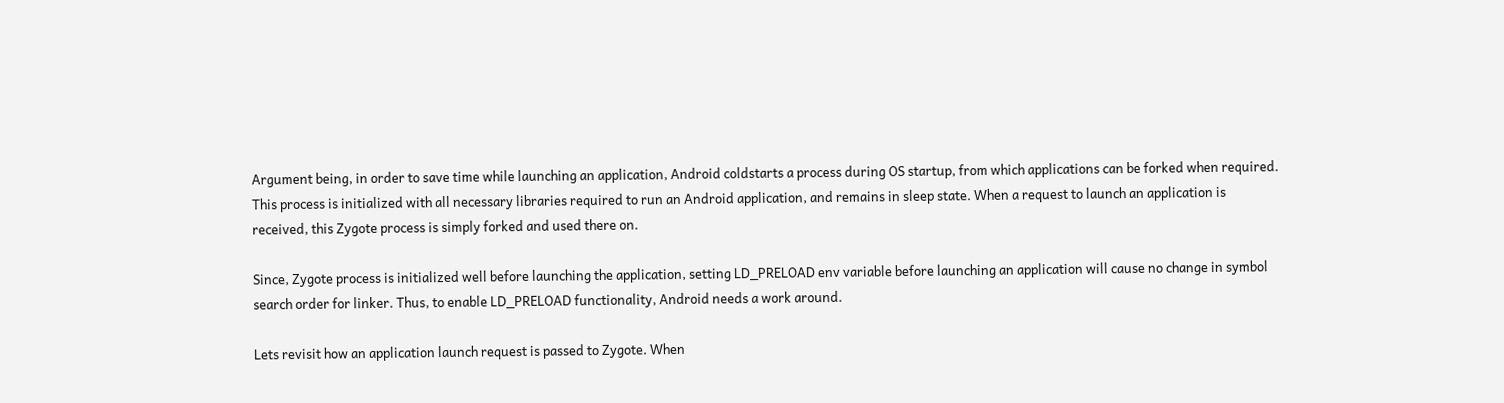Argument being, in order to save time while launching an application, Android coldstarts a process during OS startup, from which applications can be forked when required. This process is initialized with all necessary libraries required to run an Android application, and remains in sleep state. When a request to launch an application is received, this Zygote process is simply forked and used there on.

Since, Zygote process is initialized well before launching the application, setting LD_PRELOAD env variable before launching an application will cause no change in symbol search order for linker. Thus, to enable LD_PRELOAD functionality, Android needs a work around.

Lets revisit how an application launch request is passed to Zygote. When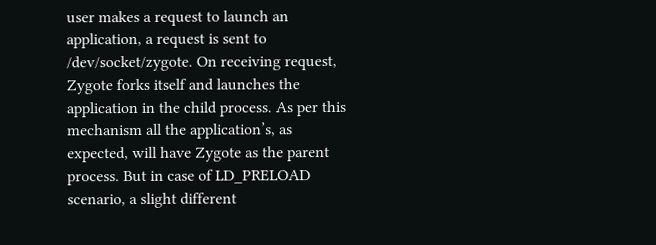user makes a request to launch an application, a request is sent to /dev/socket/zygote. On receiving request, Zygote forks itself and launches the application in the child process. As per this mechanism all the application’s, as expected, will have Zygote as the parent process. But in case of LD_PRELOAD scenario, a slight different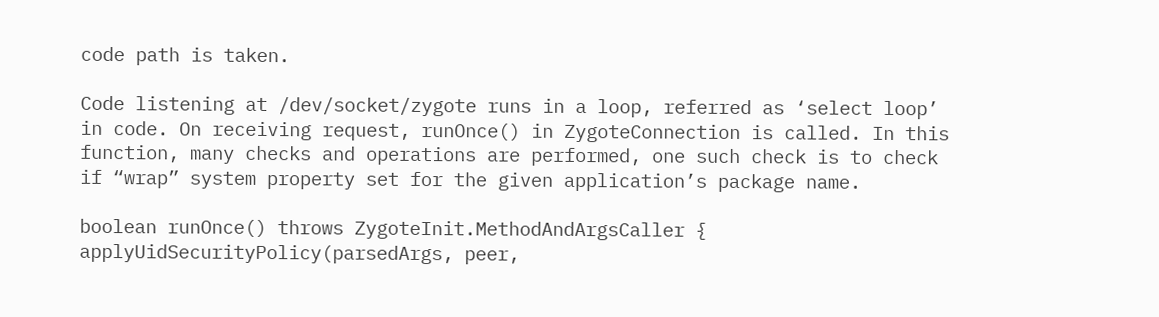code path is taken.

Code listening at /dev/socket/zygote runs in a loop, referred as ‘select loop’ in code. On receiving request, runOnce() in ZygoteConnection is called. In this function, many checks and operations are performed, one such check is to check if “wrap” system property set for the given application’s package name.

boolean runOnce() throws ZygoteInit.MethodAndArgsCaller {
applyUidSecurityPolicy(parsedArgs, peer,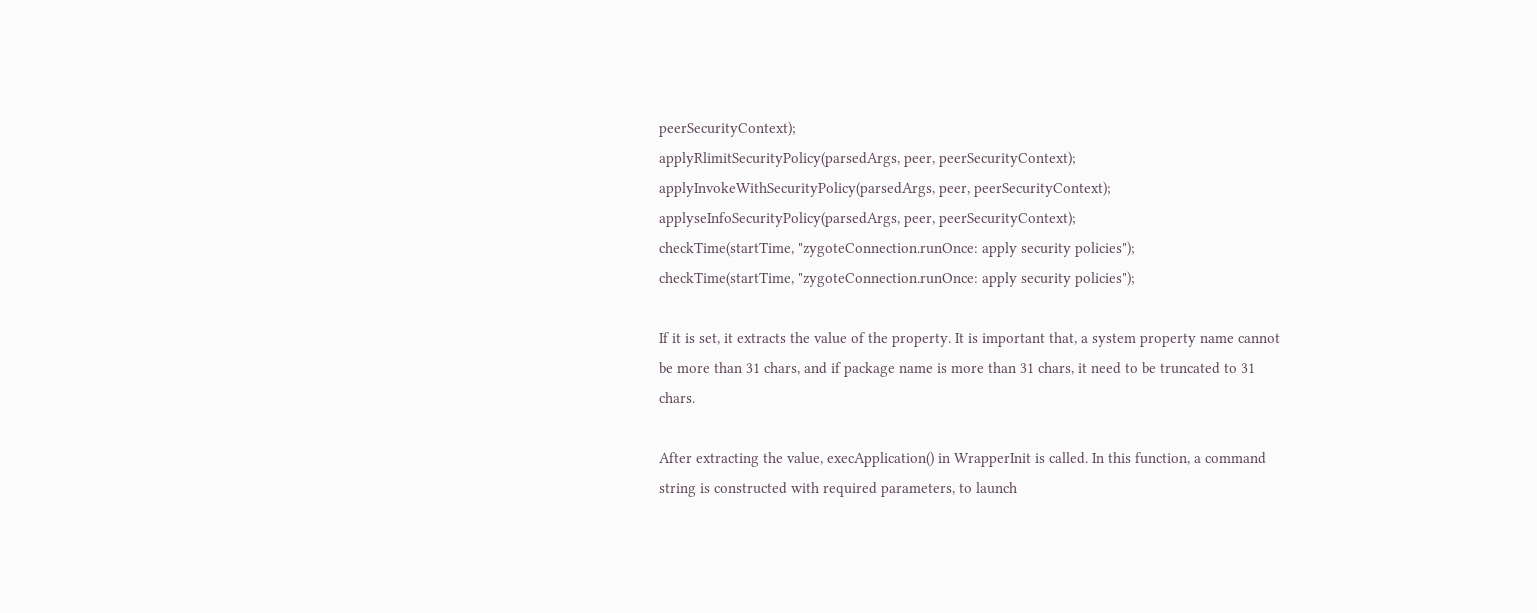peerSecurityContext);
applyRlimitSecurityPolicy(parsedArgs, peer, peerSecurityContext);
applyInvokeWithSecurityPolicy(parsedArgs, peer, peerSecurityContext);
applyseInfoSecurityPolicy(parsedArgs, peer, peerSecurityContext);
checkTime(startTime, "zygoteConnection.runOnce: apply security policies");
checkTime(startTime, "zygoteConnection.runOnce: apply security policies");

If it is set, it extracts the value of the property. It is important that, a system property name cannot be more than 31 chars, and if package name is more than 31 chars, it need to be truncated to 31 chars.

After extracting the value, execApplication() in WrapperInit is called. In this function, a command string is constructed with required parameters, to launch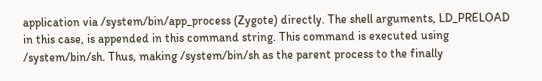application via /system/bin/app_process (Zygote) directly. The shell arguments, LD_PRELOAD in this case, is appended in this command string. This command is executed using /system/bin/sh. Thus, making /system/bin/sh as the parent process to the finally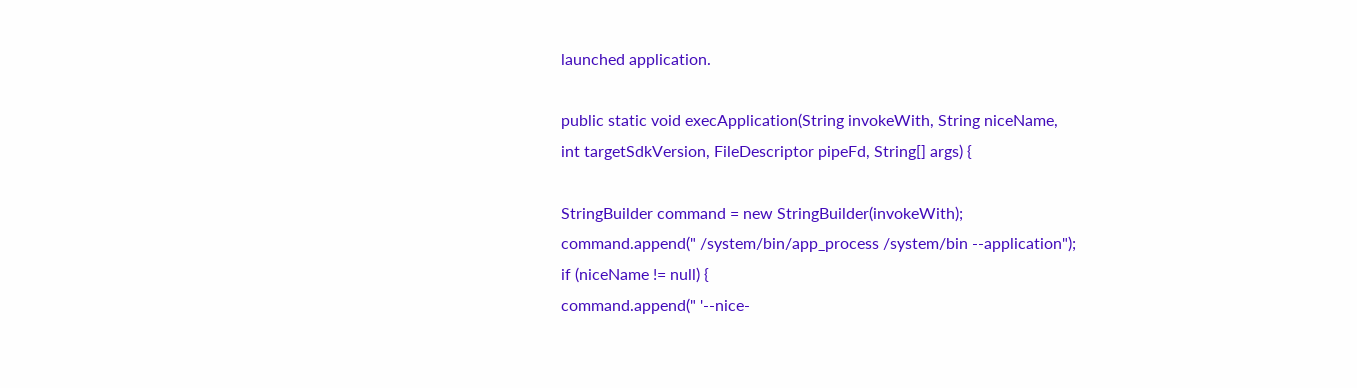launched application.

public static void execApplication(String invokeWith, String niceName,
int targetSdkVersion, FileDescriptor pipeFd, String[] args) {

StringBuilder command = new StringBuilder(invokeWith);
command.append(" /system/bin/app_process /system/bin --application");
if (niceName != null) {
command.append(" '--nice-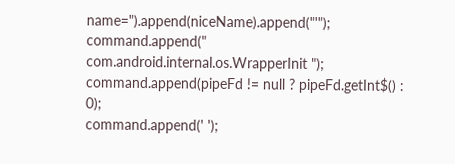name=").append(niceName).append("'");
command.append(" com.android.internal.os.WrapperInit ");
command.append(pipeFd != null ? pipeFd.getInt$() : 0);
command.append(' ');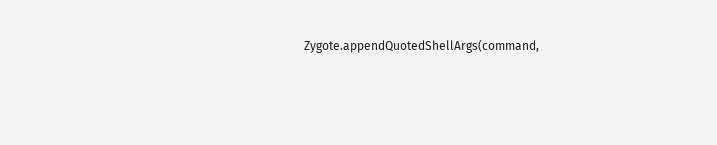Zygote.appendQuotedShellArgs(command,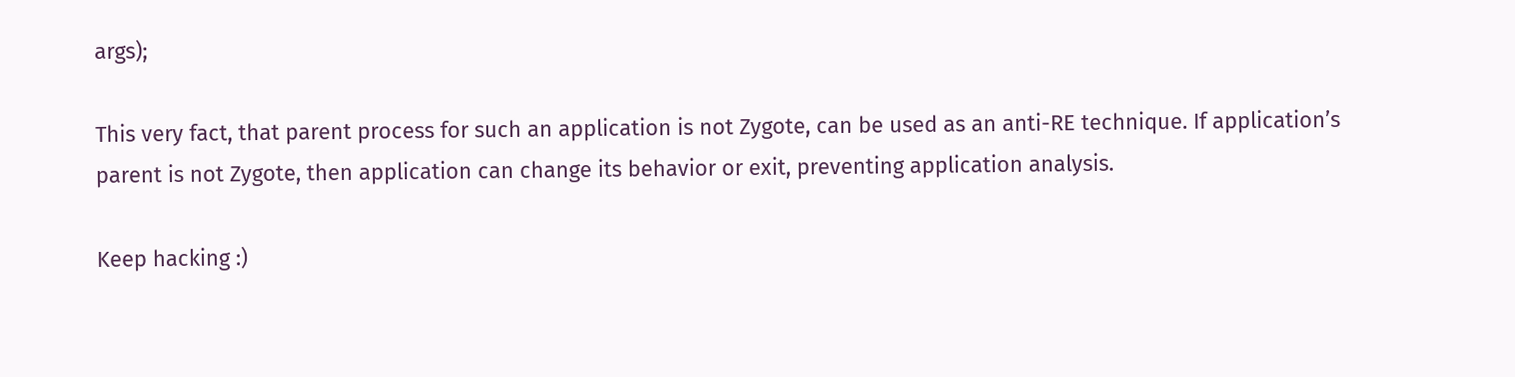args);

This very fact, that parent process for such an application is not Zygote, can be used as an anti-RE technique. If application’s parent is not Zygote, then application can change its behavior or exit, preventing application analysis.

Keep hacking :)